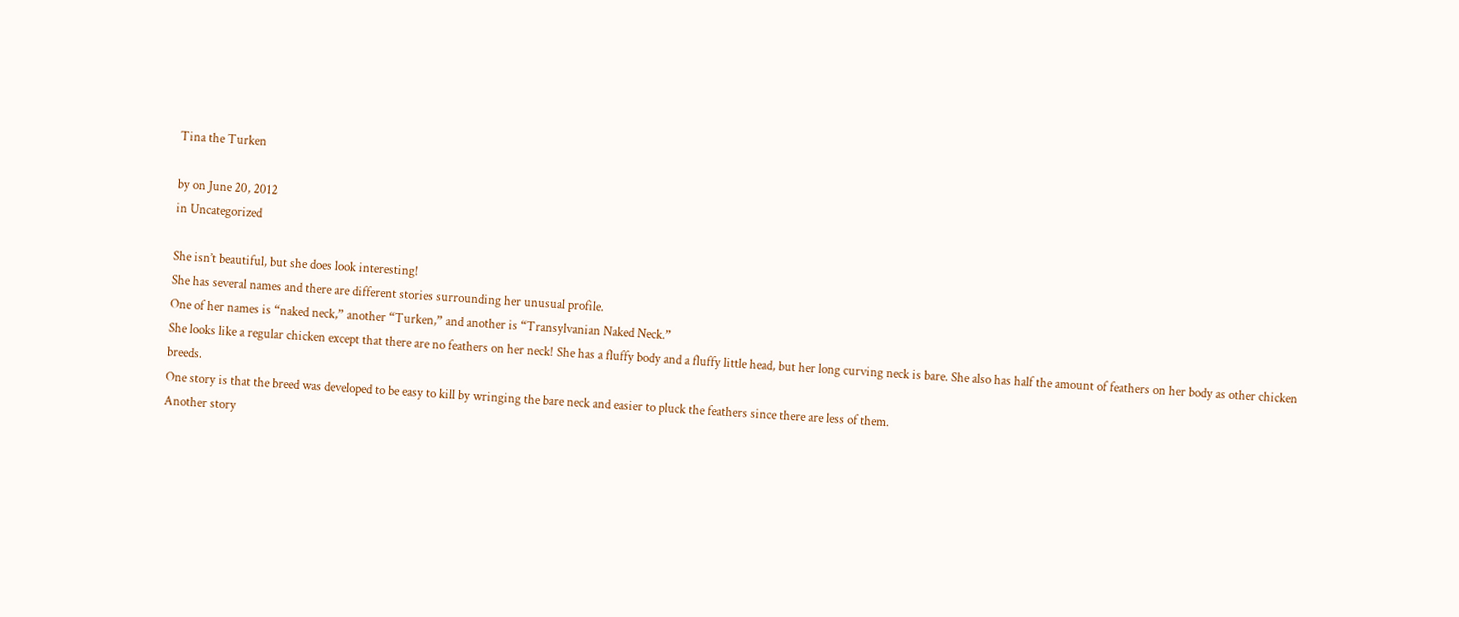Tina the Turken

by on June 20, 2012
in Uncategorized

She isn’t beautiful, but she does look interesting!
She has several names and there are different stories surrounding her unusual profile.
One of her names is “naked neck,” another “Turken,” and another is “Transylvanian Naked Neck.”
She looks like a regular chicken except that there are no feathers on her neck! She has a fluffy body and a fluffy little head, but her long curving neck is bare. She also has half the amount of feathers on her body as other chicken breeds.
One story is that the breed was developed to be easy to kill by wringing the bare neck and easier to pluck the feathers since there are less of them.
Another story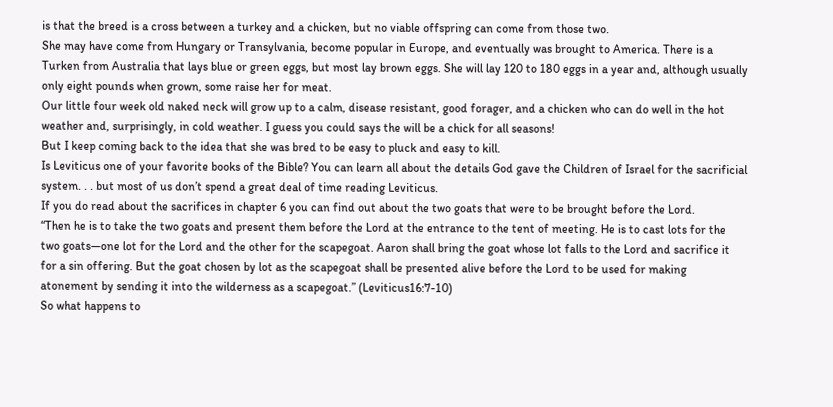is that the breed is a cross between a turkey and a chicken, but no viable offspring can come from those two.
She may have come from Hungary or Transylvania, become popular in Europe, and eventually was brought to America. There is a Turken from Australia that lays blue or green eggs, but most lay brown eggs. She will lay 120 to 180 eggs in a year and, although usually only eight pounds when grown, some raise her for meat.
Our little four week old naked neck will grow up to a calm, disease resistant, good forager, and a chicken who can do well in the hot weather and, surprisingly, in cold weather. I guess you could says the will be a chick for all seasons!
But I keep coming back to the idea that she was bred to be easy to pluck and easy to kill.
Is Leviticus one of your favorite books of the Bible? You can learn all about the details God gave the Children of Israel for the sacrificial system. . . but most of us don’t spend a great deal of time reading Leviticus.
If you do read about the sacrifices in chapter 6 you can find out about the two goats that were to be brought before the Lord.
“Then he is to take the two goats and present them before the Lord at the entrance to the tent of meeting. He is to cast lots for the two goats—one lot for the Lord and the other for the scapegoat. Aaron shall bring the goat whose lot falls to the Lord and sacrifice it for a sin offering. But the goat chosen by lot as the scapegoat shall be presented alive before the Lord to be used for making atonement by sending it into the wilderness as a scapegoat.” (Leviticus16:7-10)
So what happens to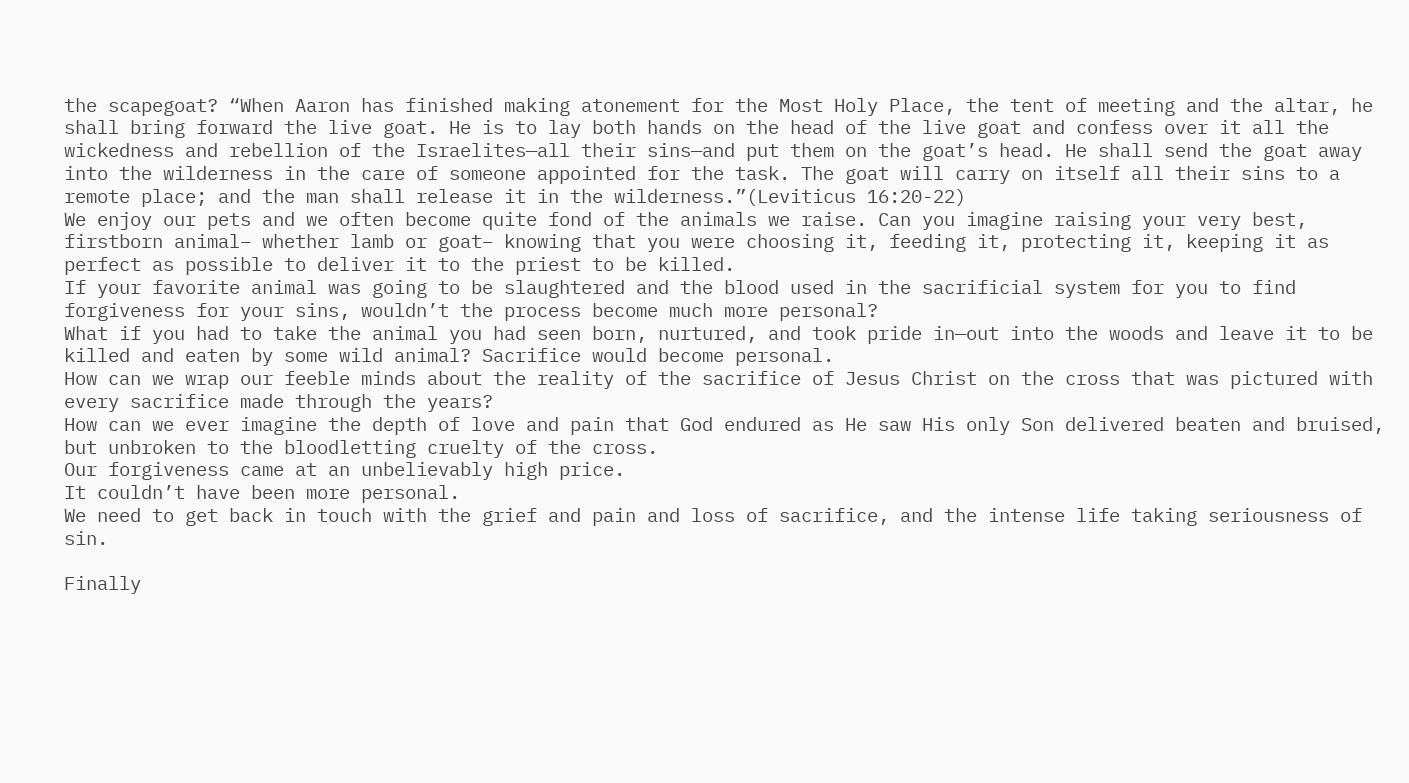the scapegoat? “When Aaron has finished making atonement for the Most Holy Place, the tent of meeting and the altar, he shall bring forward the live goat. He is to lay both hands on the head of the live goat and confess over it all the wickedness and rebellion of the Israelites—all their sins—and put them on the goat’s head. He shall send the goat away into the wilderness in the care of someone appointed for the task. The goat will carry on itself all their sins to a remote place; and the man shall release it in the wilderness.”(Leviticus 16:20-22)
We enjoy our pets and we often become quite fond of the animals we raise. Can you imagine raising your very best, firstborn animal– whether lamb or goat– knowing that you were choosing it, feeding it, protecting it, keeping it as perfect as possible to deliver it to the priest to be killed.
If your favorite animal was going to be slaughtered and the blood used in the sacrificial system for you to find forgiveness for your sins, wouldn’t the process become much more personal?
What if you had to take the animal you had seen born, nurtured, and took pride in—out into the woods and leave it to be killed and eaten by some wild animal? Sacrifice would become personal.
How can we wrap our feeble minds about the reality of the sacrifice of Jesus Christ on the cross that was pictured with every sacrifice made through the years?
How can we ever imagine the depth of love and pain that God endured as He saw His only Son delivered beaten and bruised, but unbroken to the bloodletting cruelty of the cross.
Our forgiveness came at an unbelievably high price.
It couldn’t have been more personal.
We need to get back in touch with the grief and pain and loss of sacrifice, and the intense life taking seriousness of sin.

Finally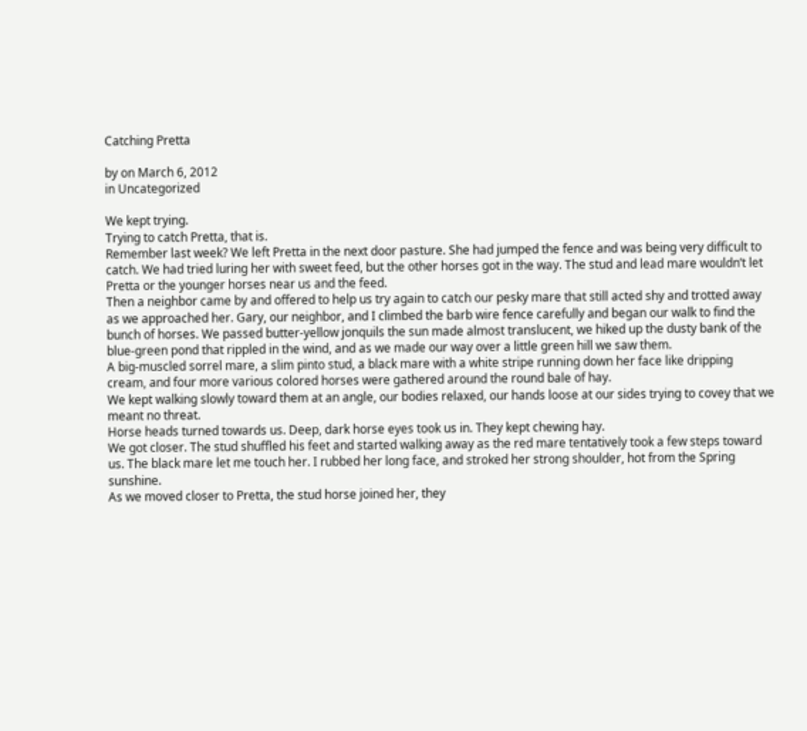Catching Pretta

by on March 6, 2012
in Uncategorized

We kept trying.
Trying to catch Pretta, that is.
Remember last week? We left Pretta in the next door pasture. She had jumped the fence and was being very difficult to catch. We had tried luring her with sweet feed, but the other horses got in the way. The stud and lead mare wouldn’t let Pretta or the younger horses near us and the feed.
Then a neighbor came by and offered to help us try again to catch our pesky mare that still acted shy and trotted away as we approached her. Gary, our neighbor, and I climbed the barb wire fence carefully and began our walk to find the bunch of horses. We passed butter-yellow jonquils the sun made almost translucent, we hiked up the dusty bank of the blue-green pond that rippled in the wind, and as we made our way over a little green hill we saw them.
A big-muscled sorrel mare, a slim pinto stud, a black mare with a white stripe running down her face like dripping cream, and four more various colored horses were gathered around the round bale of hay.
We kept walking slowly toward them at an angle, our bodies relaxed, our hands loose at our sides trying to covey that we meant no threat.
Horse heads turned towards us. Deep, dark horse eyes took us in. They kept chewing hay.
We got closer. The stud shuffled his feet and started walking away as the red mare tentatively took a few steps toward us. The black mare let me touch her. I rubbed her long face, and stroked her strong shoulder, hot from the Spring sunshine.
As we moved closer to Pretta, the stud horse joined her, they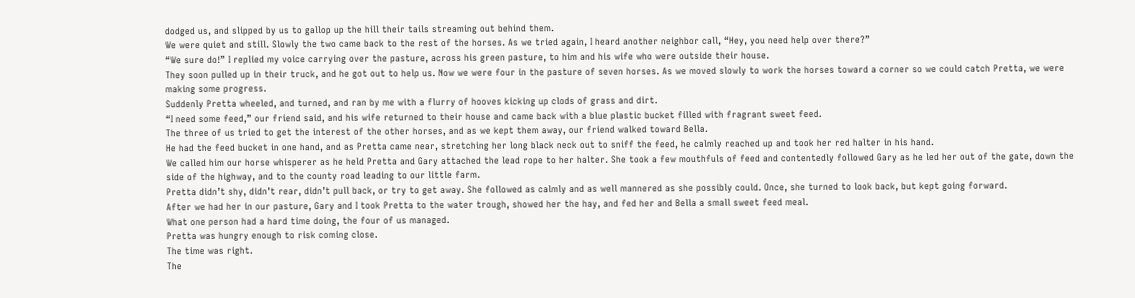dodged us, and slipped by us to gallop up the hill their tails streaming out behind them.
We were quiet and still. Slowly the two came back to the rest of the horses. As we tried again, I heard another neighbor call, “Hey, you need help over there?”
“We sure do!” I replied my voice carrying over the pasture, across his green pasture, to him and his wife who were outside their house.
They soon pulled up in their truck, and he got out to help us. Now we were four in the pasture of seven horses. As we moved slowly to work the horses toward a corner so we could catch Pretta, we were making some progress.
Suddenly Pretta wheeled, and turned, and ran by me with a flurry of hooves kicking up clods of grass and dirt.
“I need some feed,” our friend said, and his wife returned to their house and came back with a blue plastic bucket filled with fragrant sweet feed.
The three of us tried to get the interest of the other horses, and as we kept them away, our friend walked toward Bella.
He had the feed bucket in one hand, and as Pretta came near, stretching her long black neck out to sniff the feed, he calmly reached up and took her red halter in his hand.
We called him our horse whisperer as he held Pretta and Gary attached the lead rope to her halter. She took a few mouthfuls of feed and contentedly followed Gary as he led her out of the gate, down the side of the highway, and to the county road leading to our little farm.
Pretta didn’t shy, didn’t rear, didn’t pull back, or try to get away. She followed as calmly and as well mannered as she possibly could. Once, she turned to look back, but kept going forward.
After we had her in our pasture, Gary and I took Pretta to the water trough, showed her the hay, and fed her and Bella a small sweet feed meal.
What one person had a hard time doing, the four of us managed.
Pretta was hungry enough to risk coming close.
The time was right.
The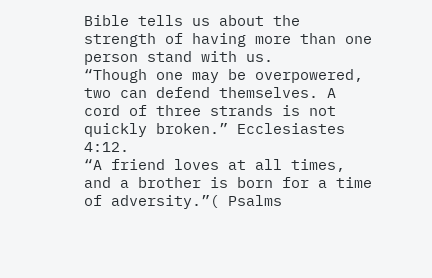Bible tells us about the strength of having more than one person stand with us.
“Though one may be overpowered, two can defend themselves. A cord of three strands is not quickly broken.” Ecclesiastes 4:12.
“A friend loves at all times, and a brother is born for a time of adversity.”( Psalms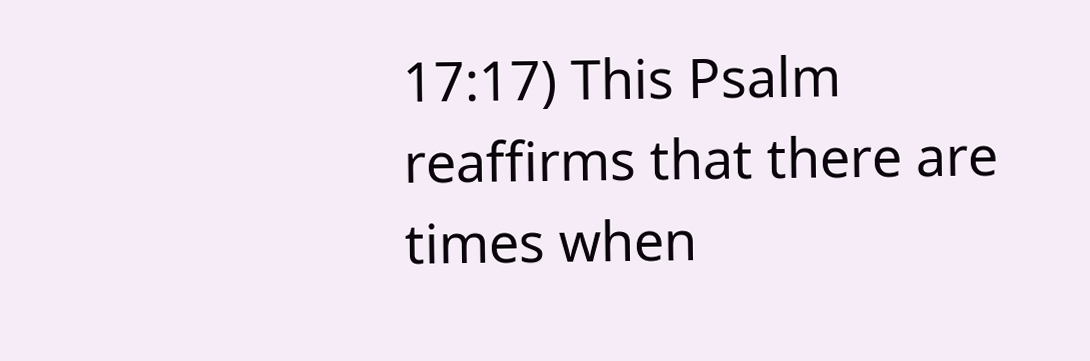17:17) This Psalm reaffirms that there are times when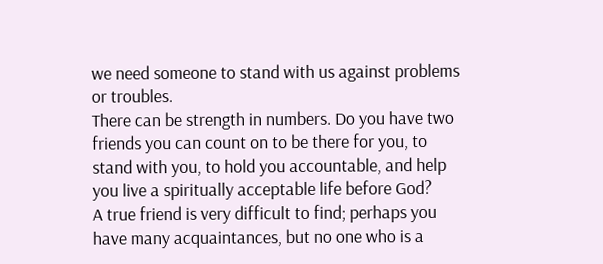we need someone to stand with us against problems or troubles.
There can be strength in numbers. Do you have two friends you can count on to be there for you, to stand with you, to hold you accountable, and help you live a spiritually acceptable life before God?
A true friend is very difficult to find; perhaps you have many acquaintances, but no one who is a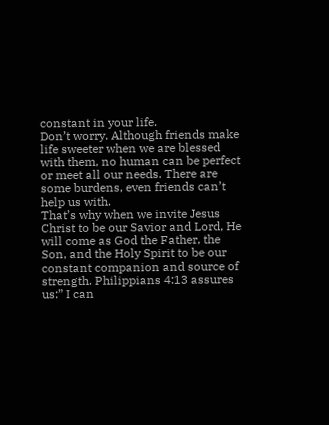constant in your life.
Don’t worry. Although friends make life sweeter when we are blessed with them, no human can be perfect or meet all our needs. There are some burdens, even friends can’t help us with.
That’s why when we invite Jesus Christ to be our Savior and Lord, He will come as God the Father, the Son, and the Holy Spirit to be our constant companion and source of strength. Philippians 4:13 assures us:” I can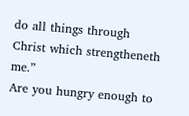do all things through Christ which strengtheneth me.”
Are you hungry enough to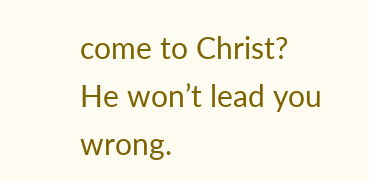come to Christ?
He won’t lead you wrong.